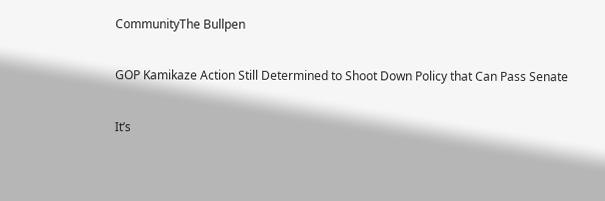CommunityThe Bullpen

GOP Kamikaze Action Still Determined to Shoot Down Policy that Can Pass Senate

It’s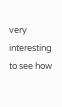very interesting to see how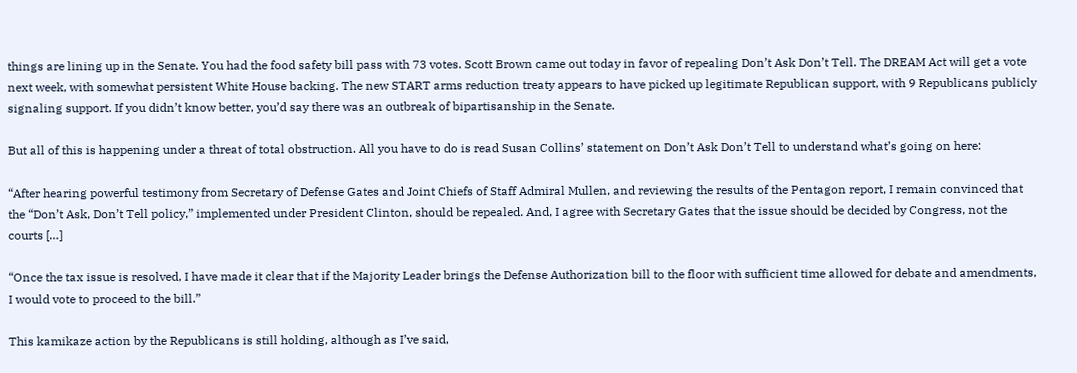things are lining up in the Senate. You had the food safety bill pass with 73 votes. Scott Brown came out today in favor of repealing Don’t Ask Don’t Tell. The DREAM Act will get a vote next week, with somewhat persistent White House backing. The new START arms reduction treaty appears to have picked up legitimate Republican support, with 9 Republicans publicly signaling support. If you didn’t know better, you’d say there was an outbreak of bipartisanship in the Senate.

But all of this is happening under a threat of total obstruction. All you have to do is read Susan Collins’ statement on Don’t Ask Don’t Tell to understand what’s going on here:

“After hearing powerful testimony from Secretary of Defense Gates and Joint Chiefs of Staff Admiral Mullen, and reviewing the results of the Pentagon report, I remain convinced that the “Don’t Ask, Don’t Tell policy,” implemented under President Clinton, should be repealed. And, I agree with Secretary Gates that the issue should be decided by Congress, not the courts […]

“Once the tax issue is resolved, I have made it clear that if the Majority Leader brings the Defense Authorization bill to the floor with sufficient time allowed for debate and amendments, I would vote to proceed to the bill.”

This kamikaze action by the Republicans is still holding, although as I’ve said,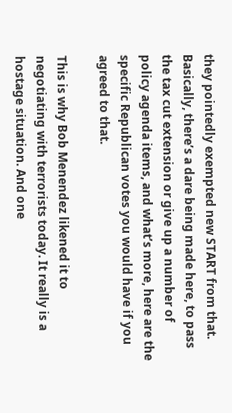they pointedly exempted new START from that. Basically, there’s a dare being made here, to pass the tax cut extension or give up a number of policy agenda items, and what’s more, here are the specific Republican votes you would have if you agreed to that.

This is why Bob Menendez likened it to negotiating with terrorists today. It really is a hostage situation. And one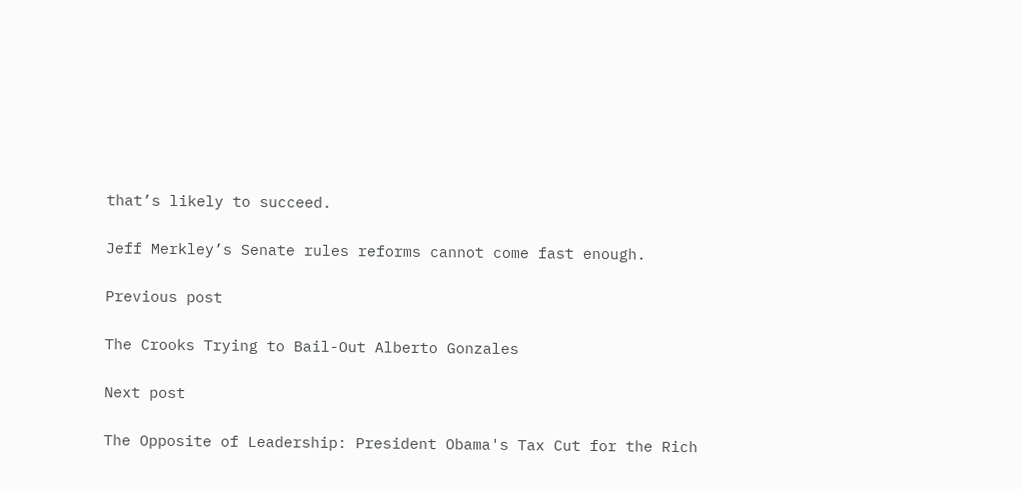that’s likely to succeed.

Jeff Merkley’s Senate rules reforms cannot come fast enough.

Previous post

The Crooks Trying to Bail-Out Alberto Gonzales

Next post

The Opposite of Leadership: President Obama's Tax Cut for the Rich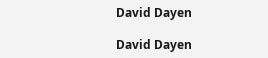David Dayen

David Dayen